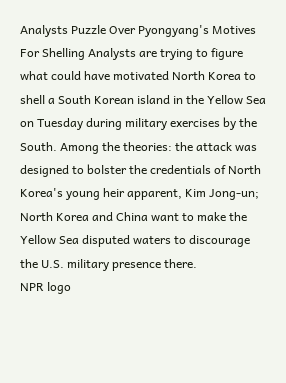Analysts Puzzle Over Pyongyang's Motives For Shelling Analysts are trying to figure what could have motivated North Korea to shell a South Korean island in the Yellow Sea on Tuesday during military exercises by the South. Among the theories: the attack was designed to bolster the credentials of North Korea's young heir apparent, Kim Jong-un; North Korea and China want to make the Yellow Sea disputed waters to discourage the U.S. military presence there.
NPR logo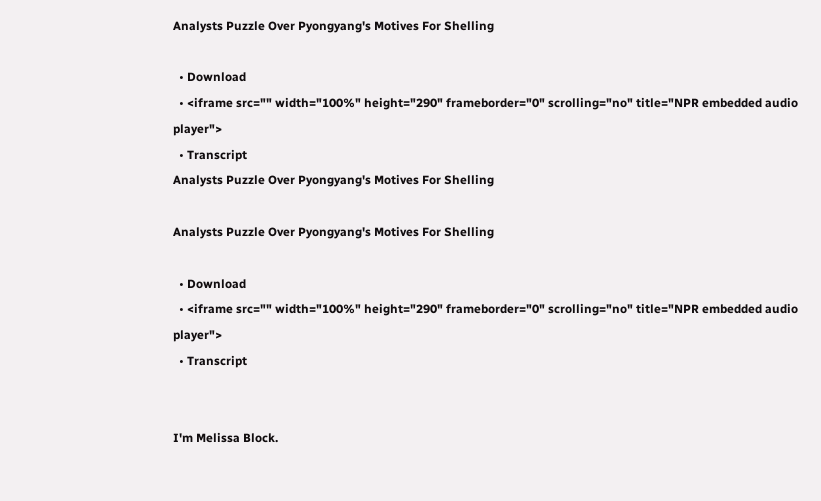Analysts Puzzle Over Pyongyang's Motives For Shelling

  • Download
  • <iframe src="" width="100%" height="290" frameborder="0" scrolling="no" title="NPR embedded audio player">
  • Transcript
Analysts Puzzle Over Pyongyang's Motives For Shelling

Analysts Puzzle Over Pyongyang's Motives For Shelling

  • Download
  • <iframe src="" width="100%" height="290" frameborder="0" scrolling="no" title="NPR embedded audio player">
  • Transcript


I'm Melissa Block.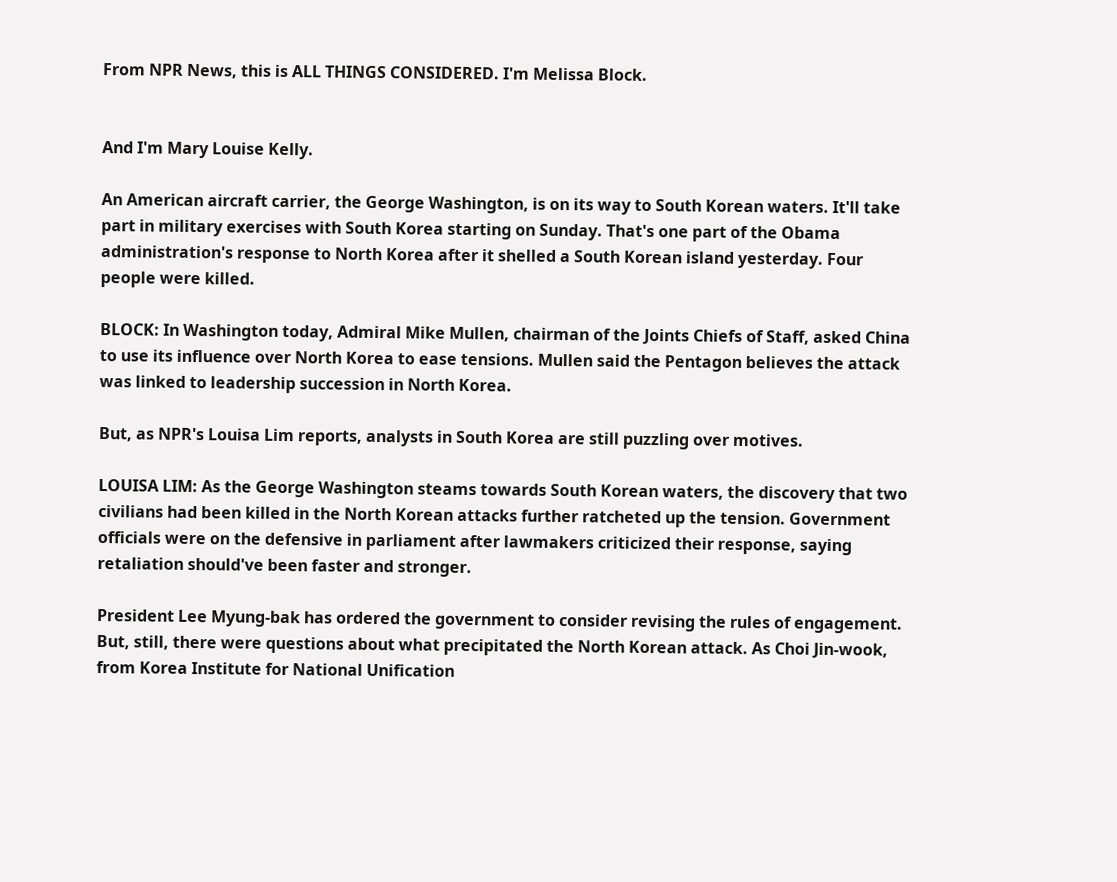From NPR News, this is ALL THINGS CONSIDERED. I'm Melissa Block.


And I'm Mary Louise Kelly.

An American aircraft carrier, the George Washington, is on its way to South Korean waters. It'll take part in military exercises with South Korea starting on Sunday. That's one part of the Obama administration's response to North Korea after it shelled a South Korean island yesterday. Four people were killed.

BLOCK: In Washington today, Admiral Mike Mullen, chairman of the Joints Chiefs of Staff, asked China to use its influence over North Korea to ease tensions. Mullen said the Pentagon believes the attack was linked to leadership succession in North Korea.

But, as NPR's Louisa Lim reports, analysts in South Korea are still puzzling over motives.

LOUISA LIM: As the George Washington steams towards South Korean waters, the discovery that two civilians had been killed in the North Korean attacks further ratcheted up the tension. Government officials were on the defensive in parliament after lawmakers criticized their response, saying retaliation should've been faster and stronger.

President Lee Myung-bak has ordered the government to consider revising the rules of engagement. But, still, there were questions about what precipitated the North Korean attack. As Choi Jin-wook, from Korea Institute for National Unification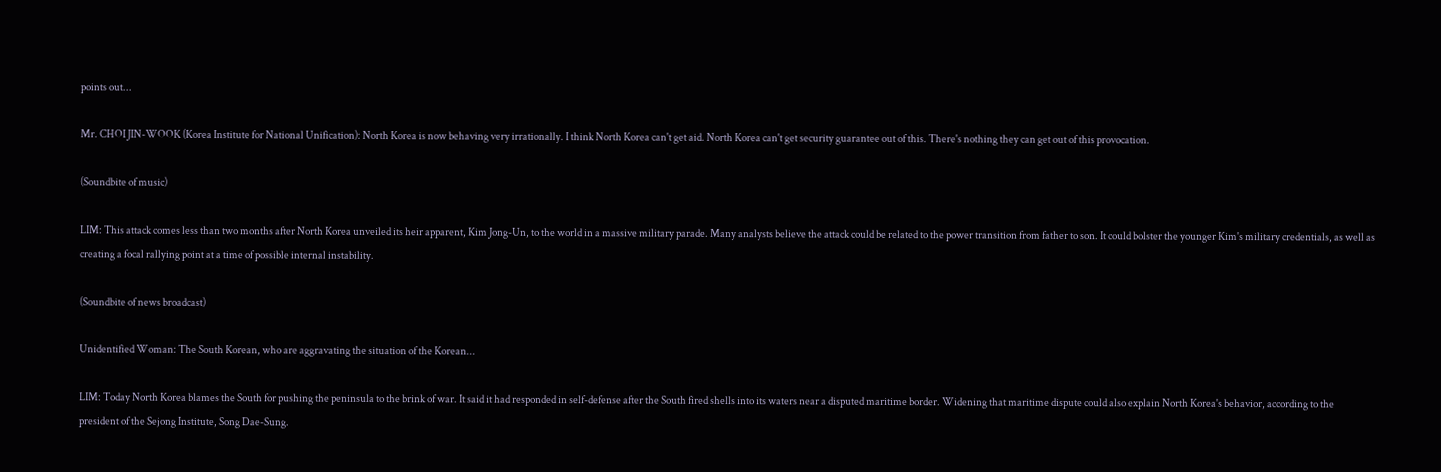points out...

Mr. CHOI JIN-WOOK (Korea Institute for National Unification): North Korea is now behaving very irrationally. I think North Korea can't get aid. North Korea can't get security guarantee out of this. There's nothing they can get out of this provocation.

(Soundbite of music)

LIM: This attack comes less than two months after North Korea unveiled its heir apparent, Kim Jong-Un, to the world in a massive military parade. Many analysts believe the attack could be related to the power transition from father to son. It could bolster the younger Kim's military credentials, as well as creating a focal rallying point at a time of possible internal instability.

(Soundbite of news broadcast)

Unidentified Woman: The South Korean, who are aggravating the situation of the Korean...

LIM: Today North Korea blames the South for pushing the peninsula to the brink of war. It said it had responded in self-defense after the South fired shells into its waters near a disputed maritime border. Widening that maritime dispute could also explain North Korea's behavior, according to the president of the Sejong Institute, Song Dae-Sung.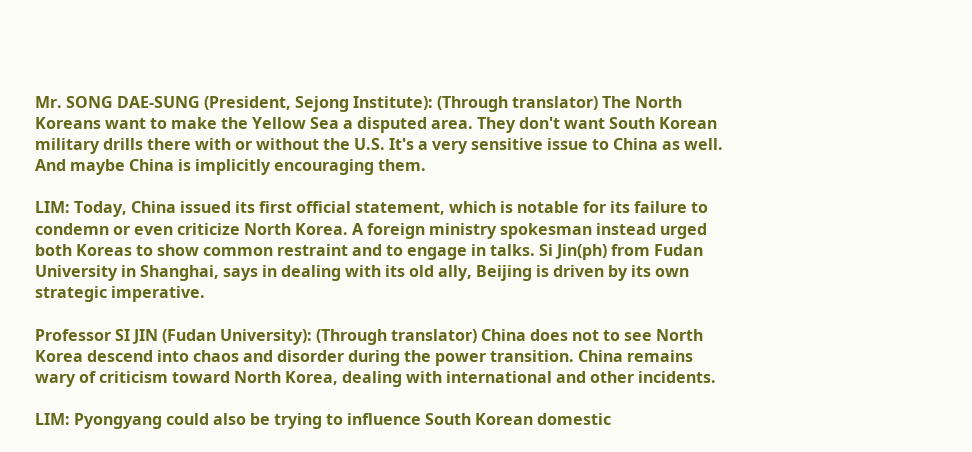Mr. SONG DAE-SUNG (President, Sejong Institute): (Through translator) The North Koreans want to make the Yellow Sea a disputed area. They don't want South Korean military drills there with or without the U.S. It's a very sensitive issue to China as well. And maybe China is implicitly encouraging them.

LIM: Today, China issued its first official statement, which is notable for its failure to condemn or even criticize North Korea. A foreign ministry spokesman instead urged both Koreas to show common restraint and to engage in talks. Si Jin(ph) from Fudan University in Shanghai, says in dealing with its old ally, Beijing is driven by its own strategic imperative.

Professor SI JIN (Fudan University): (Through translator) China does not to see North Korea descend into chaos and disorder during the power transition. China remains wary of criticism toward North Korea, dealing with international and other incidents.

LIM: Pyongyang could also be trying to influence South Korean domestic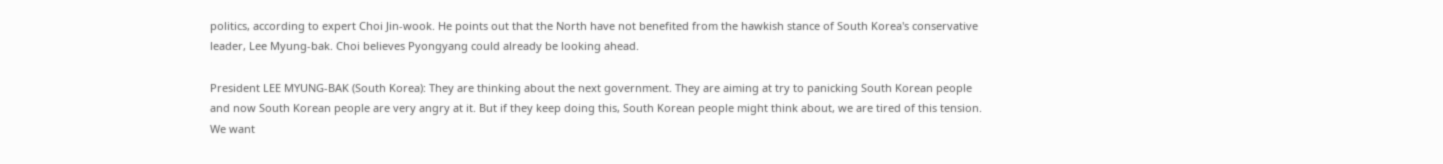politics, according to expert Choi Jin-wook. He points out that the North have not benefited from the hawkish stance of South Korea's conservative leader, Lee Myung-bak. Choi believes Pyongyang could already be looking ahead.

President LEE MYUNG-BAK (South Korea): They are thinking about the next government. They are aiming at try to panicking South Korean people and now South Korean people are very angry at it. But if they keep doing this, South Korean people might think about, we are tired of this tension. We want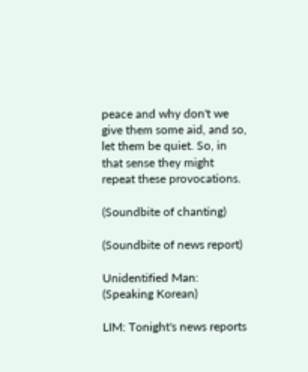peace and why don't we give them some aid, and so, let them be quiet. So, in that sense they might repeat these provocations.

(Soundbite of chanting)

(Soundbite of news report)

Unidentified Man: (Speaking Korean)

LIM: Tonight's news reports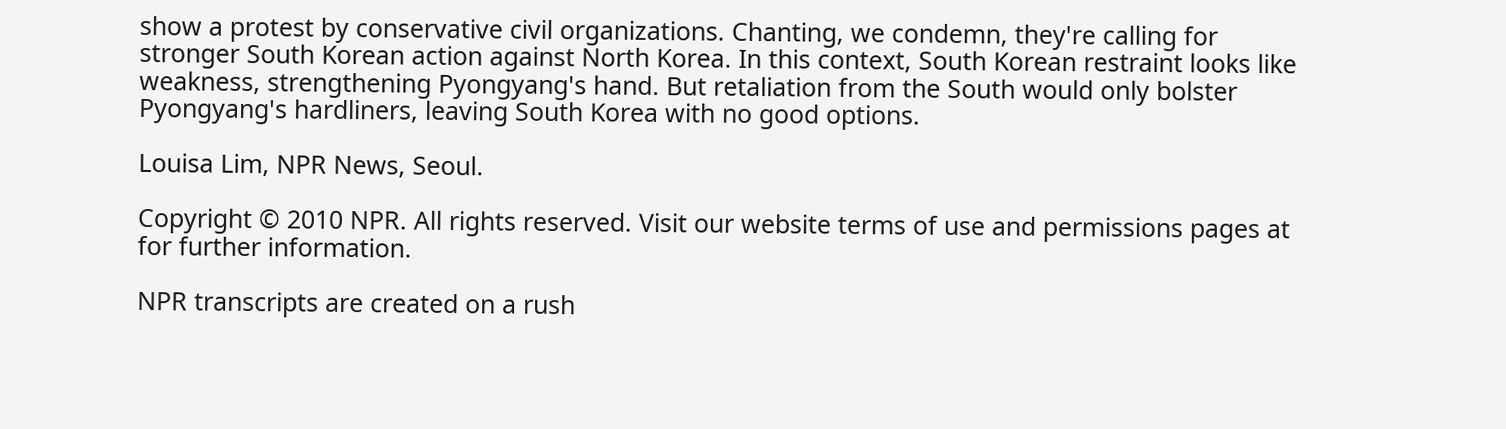show a protest by conservative civil organizations. Chanting, we condemn, they're calling for stronger South Korean action against North Korea. In this context, South Korean restraint looks like weakness, strengthening Pyongyang's hand. But retaliation from the South would only bolster Pyongyang's hardliners, leaving South Korea with no good options.

Louisa Lim, NPR News, Seoul.

Copyright © 2010 NPR. All rights reserved. Visit our website terms of use and permissions pages at for further information.

NPR transcripts are created on a rush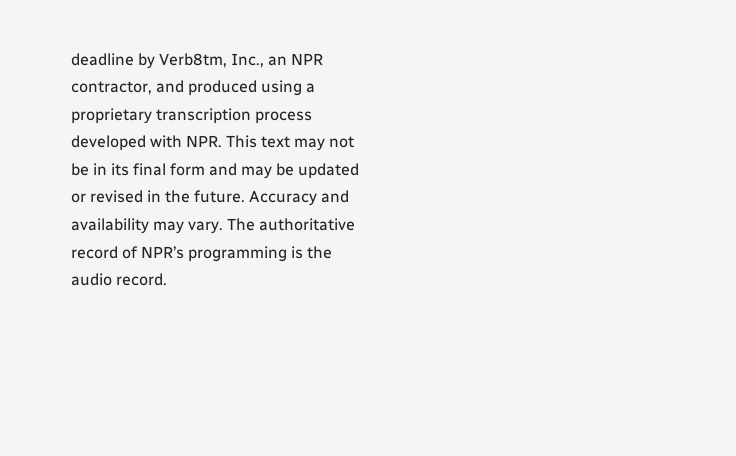deadline by Verb8tm, Inc., an NPR contractor, and produced using a proprietary transcription process developed with NPR. This text may not be in its final form and may be updated or revised in the future. Accuracy and availability may vary. The authoritative record of NPR’s programming is the audio record.